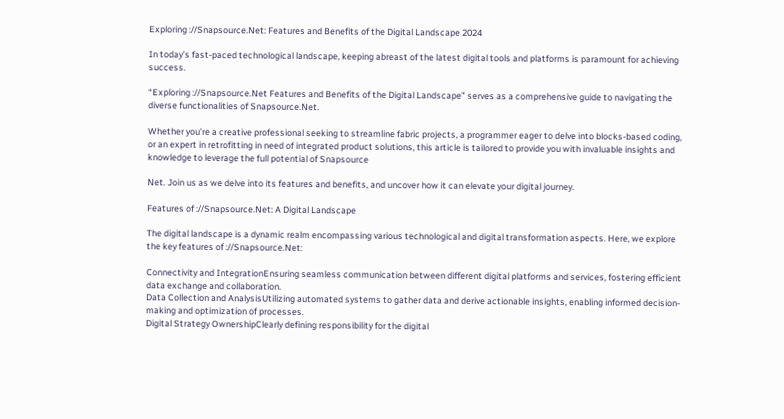Exploring ://Snapsource.Net: Features and Benefits of the Digital Landscape 2024

In today’s fast-paced technological landscape, keeping abreast of the latest digital tools and platforms is paramount for achieving success.

“Exploring ://Snapsource.Net Features and Benefits of the Digital Landscape” serves as a comprehensive guide to navigating the diverse functionalities of Snapsource.Net.

Whether you’re a creative professional seeking to streamline fabric projects, a programmer eager to delve into blocks-based coding, or an expert in retrofitting in need of integrated product solutions, this article is tailored to provide you with invaluable insights and knowledge to leverage the full potential of Snapsource

Net. Join us as we delve into its features and benefits, and uncover how it can elevate your digital journey.

Features of ://Snapsource.Net: A Digital Landscape

The digital landscape is a dynamic realm encompassing various technological and digital transformation aspects. Here, we explore the key features of ://Snapsource.Net:

Connectivity and IntegrationEnsuring seamless communication between different digital platforms and services, fostering efficient data exchange and collaboration.
Data Collection and AnalysisUtilizing automated systems to gather data and derive actionable insights, enabling informed decision-making and optimization of processes.
Digital Strategy OwnershipClearly defining responsibility for the digital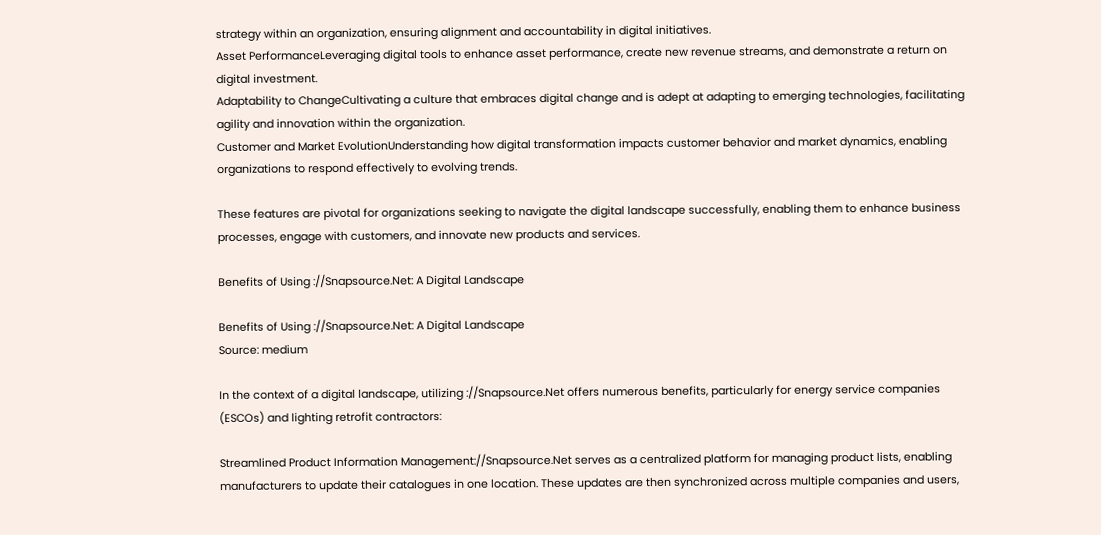strategy within an organization, ensuring alignment and accountability in digital initiatives.
Asset PerformanceLeveraging digital tools to enhance asset performance, create new revenue streams, and demonstrate a return on digital investment.
Adaptability to ChangeCultivating a culture that embraces digital change and is adept at adapting to emerging technologies, facilitating agility and innovation within the organization.
Customer and Market EvolutionUnderstanding how digital transformation impacts customer behavior and market dynamics, enabling organizations to respond effectively to evolving trends.

These features are pivotal for organizations seeking to navigate the digital landscape successfully, enabling them to enhance business processes, engage with customers, and innovate new products and services.

Benefits of Using ://Snapsource.Net: A Digital Landscape

Benefits of Using ://Snapsource.Net: A Digital Landscape
Source: medium

In the context of a digital landscape, utilizing ://Snapsource.Net offers numerous benefits, particularly for energy service companies (ESCOs) and lighting retrofit contractors:

Streamlined Product Information Management://Snapsource.Net serves as a centralized platform for managing product lists, enabling manufacturers to update their catalogues in one location. These updates are then synchronized across multiple companies and users,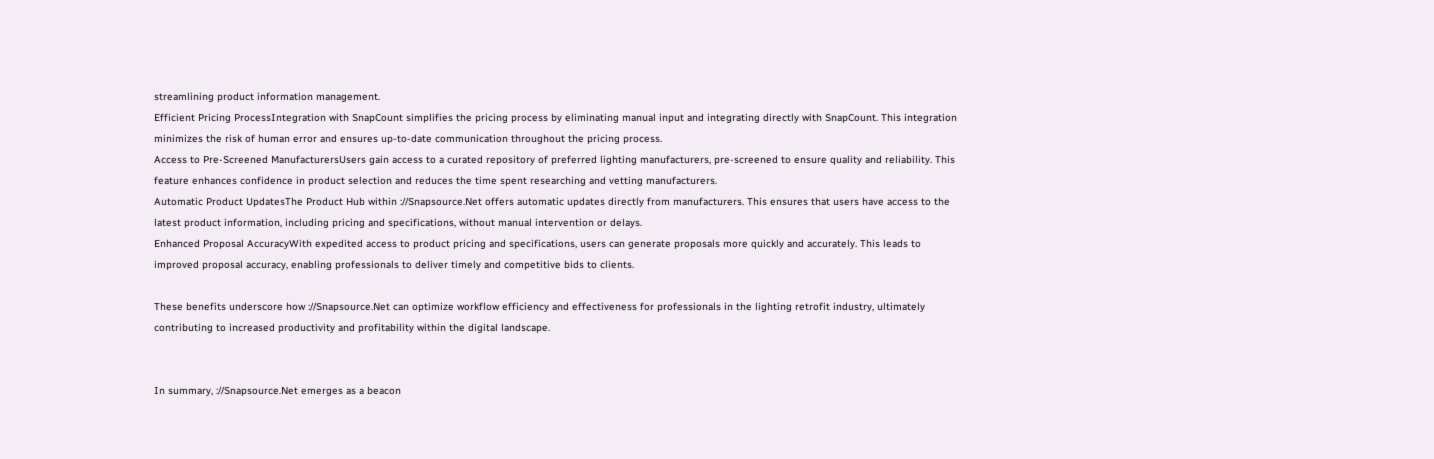streamlining product information management.
Efficient Pricing ProcessIntegration with SnapCount simplifies the pricing process by eliminating manual input and integrating directly with SnapCount. This integration minimizes the risk of human error and ensures up-to-date communication throughout the pricing process.
Access to Pre-Screened ManufacturersUsers gain access to a curated repository of preferred lighting manufacturers, pre-screened to ensure quality and reliability. This feature enhances confidence in product selection and reduces the time spent researching and vetting manufacturers.
Automatic Product UpdatesThe Product Hub within ://Snapsource.Net offers automatic updates directly from manufacturers. This ensures that users have access to the latest product information, including pricing and specifications, without manual intervention or delays.
Enhanced Proposal AccuracyWith expedited access to product pricing and specifications, users can generate proposals more quickly and accurately. This leads to improved proposal accuracy, enabling professionals to deliver timely and competitive bids to clients.

These benefits underscore how ://Snapsource.Net can optimize workflow efficiency and effectiveness for professionals in the lighting retrofit industry, ultimately contributing to increased productivity and profitability within the digital landscape.


In summary, ://Snapsource.Net emerges as a beacon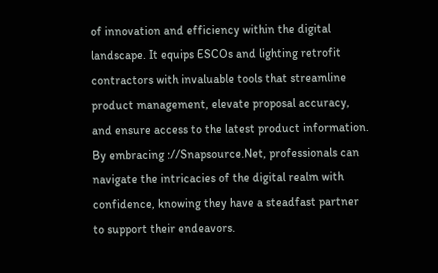of innovation and efficiency within the digital landscape. It equips ESCOs and lighting retrofit contractors with invaluable tools that streamline product management, elevate proposal accuracy, and ensure access to the latest product information. By embracing ://Snapsource.Net, professionals can navigate the intricacies of the digital realm with confidence, knowing they have a steadfast partner to support their endeavors.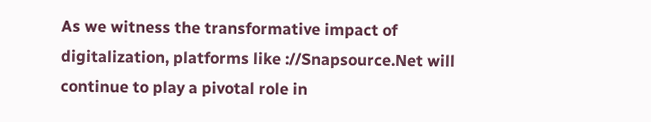As we witness the transformative impact of digitalization, platforms like ://Snapsource.Net will continue to play a pivotal role in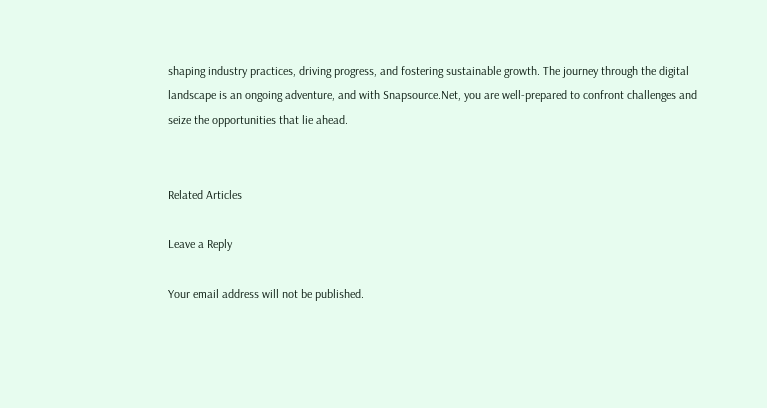shaping industry practices, driving progress, and fostering sustainable growth. The journey through the digital landscape is an ongoing adventure, and with Snapsource.Net, you are well-prepared to confront challenges and seize the opportunities that lie ahead.


Related Articles

Leave a Reply

Your email address will not be published.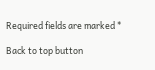Required fields are marked *

Back to top button